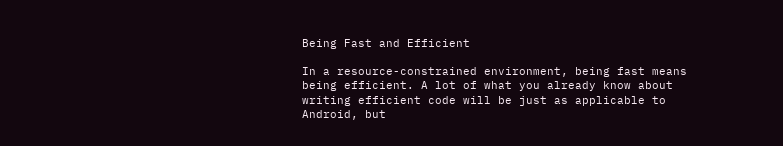Being Fast and Efficient

In a resource-constrained environment, being fast means being efficient. A lot of what you already know about writing efficient code will be just as applicable to Android, but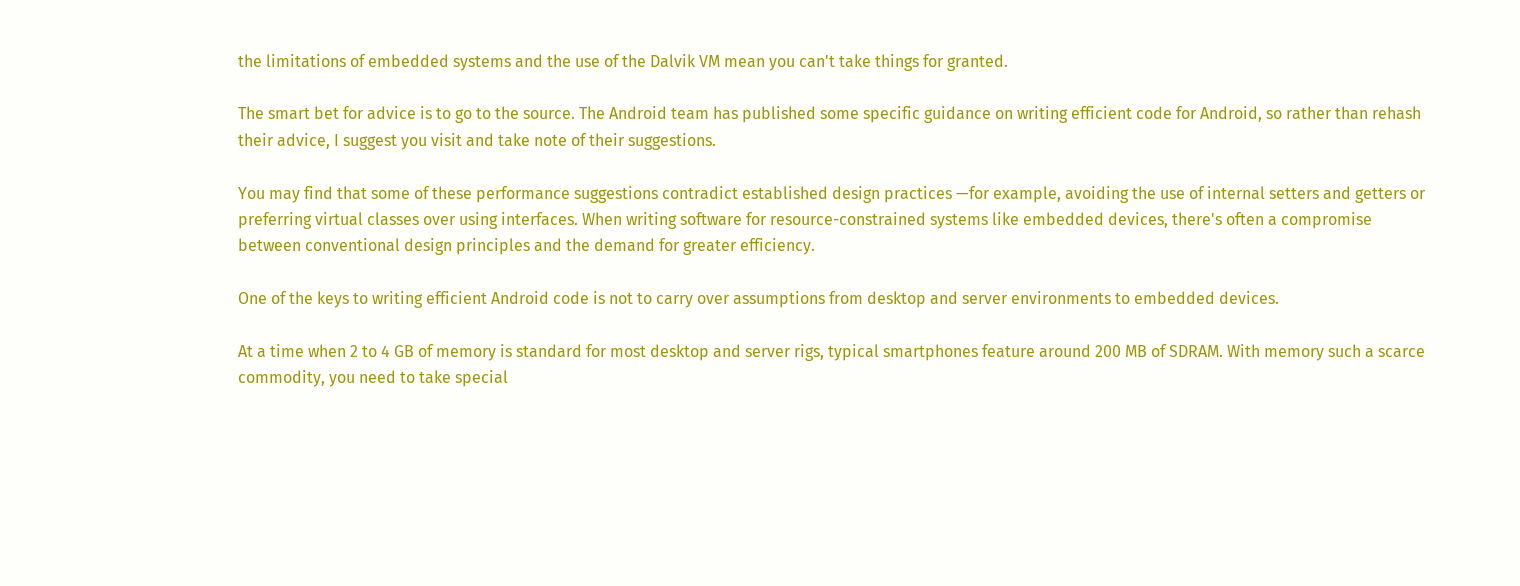the limitations of embedded systems and the use of the Dalvik VM mean you can't take things for granted.

The smart bet for advice is to go to the source. The Android team has published some specific guidance on writing efficient code for Android, so rather than rehash their advice, I suggest you visit and take note of their suggestions.

You may find that some of these performance suggestions contradict established design practices —for example, avoiding the use of internal setters and getters or preferring virtual classes over using interfaces. When writing software for resource-constrained systems like embedded devices, there's often a compromise between conventional design principles and the demand for greater efficiency.

One of the keys to writing efficient Android code is not to carry over assumptions from desktop and server environments to embedded devices.

At a time when 2 to 4 GB of memory is standard for most desktop and server rigs, typical smartphones feature around 200 MB of SDRAM. With memory such a scarce commodity, you need to take special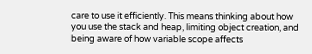care to use it efficiently. This means thinking about how you use the stack and heap, limiting object creation, and being aware of how variable scope affects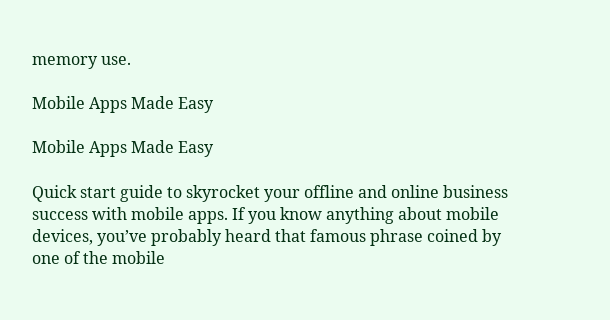memory use.

Mobile Apps Made Easy

Mobile Apps Made Easy

Quick start guide to skyrocket your offline and online business success with mobile apps. If you know anything about mobile devices, you’ve probably heard that famous phrase coined by one of the mobile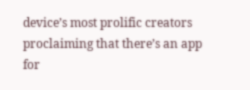device’s most prolific creators proclaiming that there’s an app for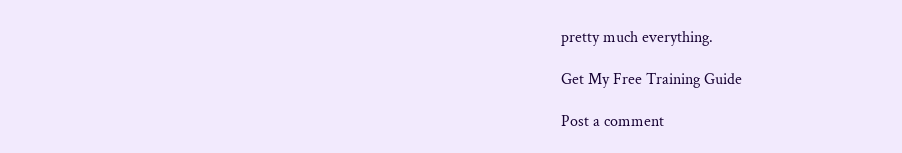pretty much everything.

Get My Free Training Guide

Post a comment